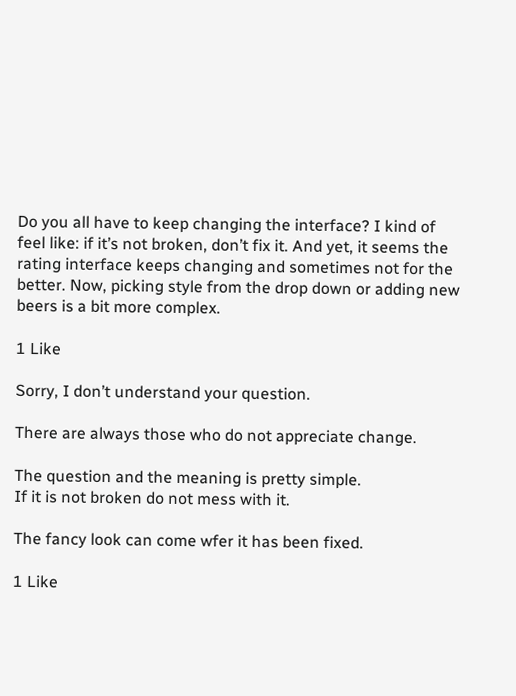Do you all have to keep changing the interface? I kind of feel like: if it’s not broken, don’t fix it. And yet, it seems the rating interface keeps changing and sometimes not for the better. Now, picking style from the drop down or adding new beers is a bit more complex.

1 Like

Sorry, I don’t understand your question.

There are always those who do not appreciate change.

The question and the meaning is pretty simple.
If it is not broken do not mess with it.

The fancy look can come wfer it has been fixed.

1 Like